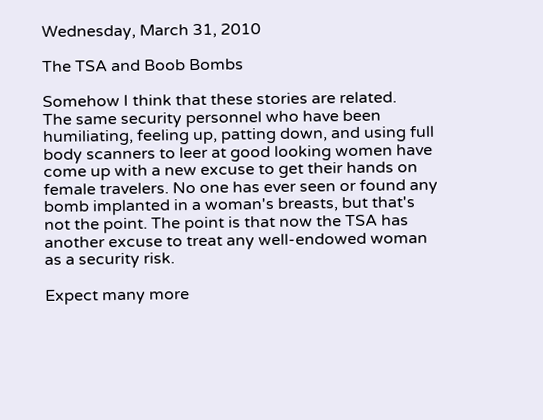Wednesday, March 31, 2010

The TSA and Boob Bombs

Somehow I think that these stories are related.
The same security personnel who have been humiliating, feeling up, patting down, and using full body scanners to leer at good looking women have come up with a new excuse to get their hands on female travelers. No one has ever seen or found any bomb implanted in a woman's breasts, but that's not the point. The point is that now the TSA has another excuse to treat any well-endowed woman as a security risk.

Expect many more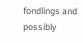fondlings and possibly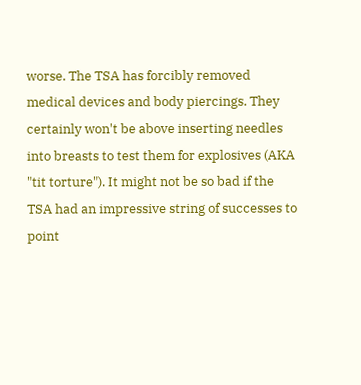worse. The TSA has forcibly removed medical devices and body piercings. They certainly won't be above inserting needles into breasts to test them for explosives (AKA "tit torture"). It might not be so bad if the TSA had an impressive string of successes to point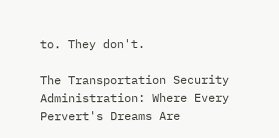to. They don't.

The Transportation Security Administration: Where Every Pervert's Dreams Are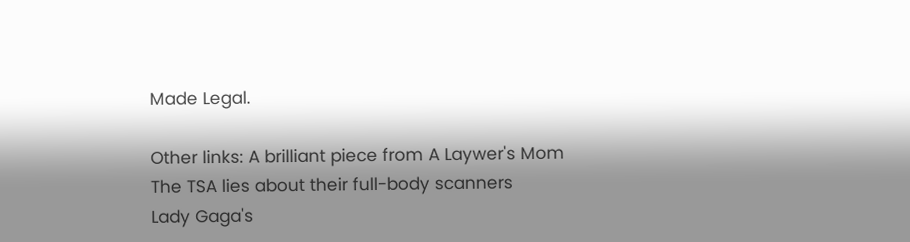Made Legal.

Other links: A brilliant piece from A Laywer's Mom
The TSA lies about their full-body scanners
Lady Gaga's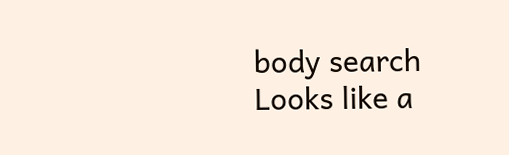body search
Looks like a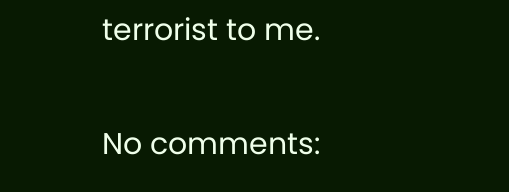terrorist to me.

No comments: